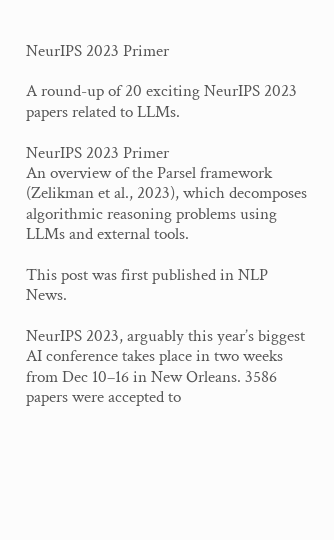NeurIPS 2023 Primer

A round-up of 20 exciting NeurIPS 2023 papers related to LLMs.

NeurIPS 2023 Primer
An overview of the Parsel framework (Zelikman et al., 2023), which decomposes algorithmic reasoning problems using LLMs and external tools.

This post was first published in NLP News.

NeurIPS 2023, arguably this year’s biggest AI conference takes place in two weeks from Dec 10–16 in New Orleans. 3586 papers were accepted to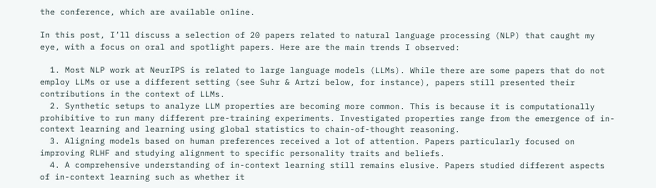the conference, which are available online.

In this post, I’ll discuss a selection of 20 papers related to natural language processing (NLP) that caught my eye, with a focus on oral and spotlight papers. Here are the main trends I observed:

  1. Most NLP work at NeurIPS is related to large language models (LLMs). While there are some papers that do not employ LLMs or use a different setting (see Suhr & Artzi below, for instance), papers still presented their contributions in the context of LLMs.
  2. Synthetic setups to analyze LLM properties are becoming more common. This is because it is computationally prohibitive to run many different pre-training experiments. Investigated properties range from the emergence of in-context learning and learning using global statistics to chain-of-thought reasoning.
  3. Aligning models based on human preferences received a lot of attention. Papers particularly focused on improving RLHF and studying alignment to specific personality traits and beliefs.
  4. A comprehensive understanding of in-context learning still remains elusive. Papers studied different aspects of in-context learning such as whether it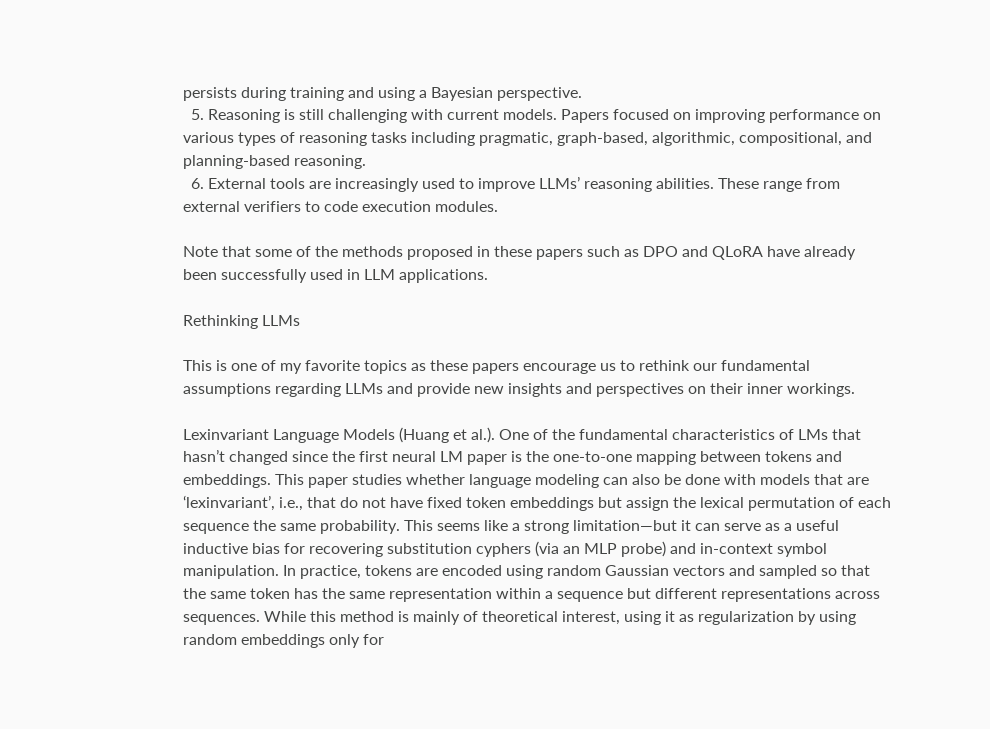persists during training and using a Bayesian perspective.
  5. Reasoning is still challenging with current models. Papers focused on improving performance on various types of reasoning tasks including pragmatic, graph-based, algorithmic, compositional, and planning-based reasoning.
  6. External tools are increasingly used to improve LLMs’ reasoning abilities. These range from external verifiers to code execution modules.

Note that some of the methods proposed in these papers such as DPO and QLoRA have already been successfully used in LLM applications.

Rethinking LLMs

This is one of my favorite topics as these papers encourage us to rethink our fundamental assumptions regarding LLMs and provide new insights and perspectives on their inner workings.

Lexinvariant Language Models (Huang et al.). One of the fundamental characteristics of LMs that hasn’t changed since the first neural LM paper is the one-to-one mapping between tokens and embeddings. This paper studies whether language modeling can also be done with models that are ‘lexinvariant’, i.e., that do not have fixed token embeddings but assign the lexical permutation of each sequence the same probability. This seems like a strong limitation—but it can serve as a useful inductive bias for recovering substitution cyphers (via an MLP probe) and in-context symbol manipulation. In practice, tokens are encoded using random Gaussian vectors and sampled so that the same token has the same representation within a sequence but different representations across sequences. While this method is mainly of theoretical interest, using it as regularization by using random embeddings only for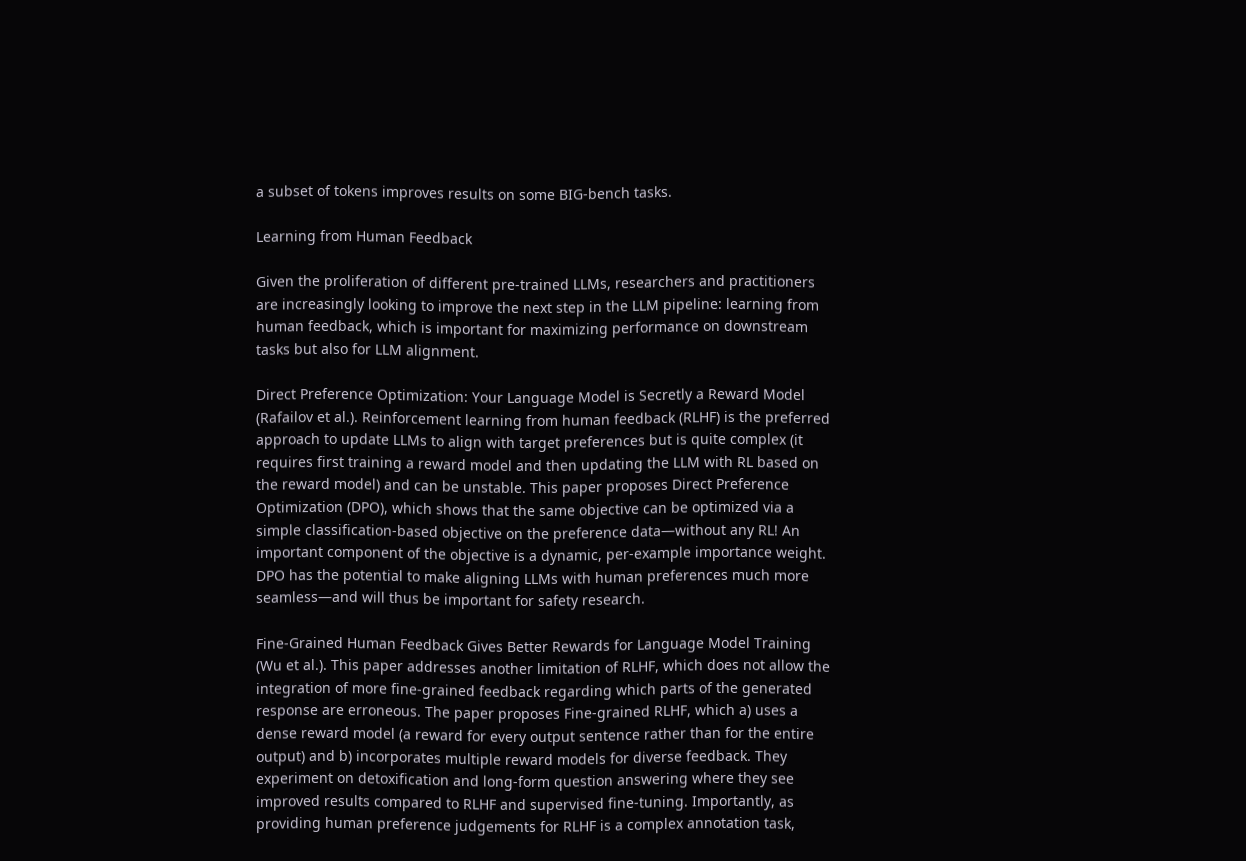a subset of tokens improves results on some BIG-bench tasks.

Learning from Human Feedback

Given the proliferation of different pre-trained LLMs, researchers and practitioners are increasingly looking to improve the next step in the LLM pipeline: learning from human feedback, which is important for maximizing performance on downstream tasks but also for LLM alignment.

Direct Preference Optimization: Your Language Model is Secretly a Reward Model (Rafailov et al.). Reinforcement learning from human feedback (RLHF) is the preferred approach to update LLMs to align with target preferences but is quite complex (it requires first training a reward model and then updating the LLM with RL based on the reward model) and can be unstable. This paper proposes Direct Preference Optimization (DPO), which shows that the same objective can be optimized via a simple classification-based objective on the preference data—without any RL! An important component of the objective is a dynamic, per-example importance weight. DPO has the potential to make aligning LLMs with human preferences much more seamless—and will thus be important for safety research.

Fine-Grained Human Feedback Gives Better Rewards for Language Model Training (Wu et al.). This paper addresses another limitation of RLHF, which does not allow the integration of more fine-grained feedback regarding which parts of the generated response are erroneous. The paper proposes Fine-grained RLHF, which a) uses a dense reward model (a reward for every output sentence rather than for the entire output) and b) incorporates multiple reward models for diverse feedback. They experiment on detoxification and long-form question answering where they see improved results compared to RLHF and supervised fine-tuning. Importantly, as providing human preference judgements for RLHF is a complex annotation task,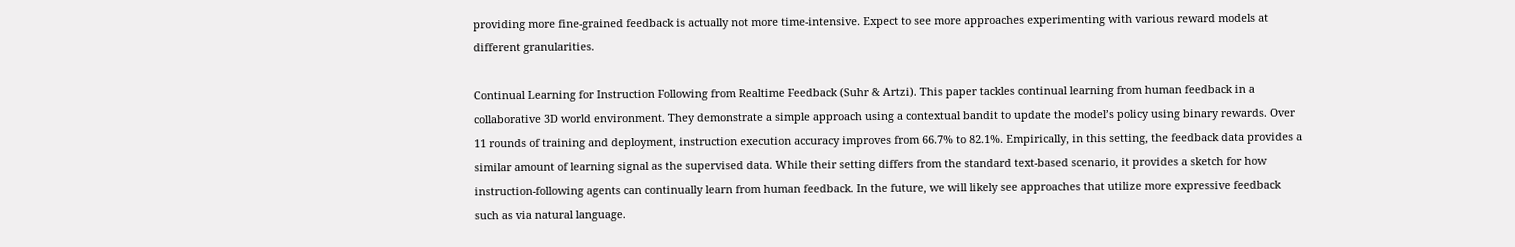providing more fine-grained feedback is actually not more time-intensive. Expect to see more approaches experimenting with various reward models at different granularities.

Continual Learning for Instruction Following from Realtime Feedback (Suhr & Artzi). This paper tackles continual learning from human feedback in a collaborative 3D world environment. They demonstrate a simple approach using a contextual bandit to update the model’s policy using binary rewards. Over 11 rounds of training and deployment, instruction execution accuracy improves from 66.7% to 82.1%. Empirically, in this setting, the feedback data provides a similar amount of learning signal as the supervised data. While their setting differs from the standard text-based scenario, it provides a sketch for how instruction-following agents can continually learn from human feedback. In the future, we will likely see approaches that utilize more expressive feedback such as via natural language.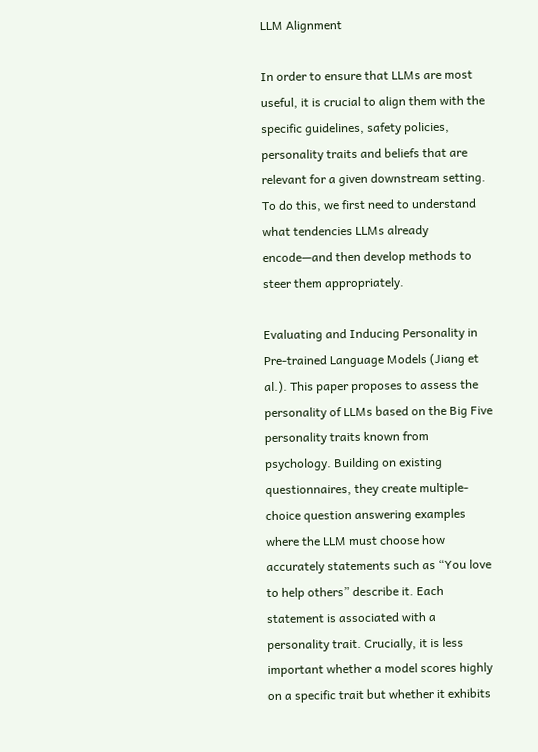LLM Alignment

In order to ensure that LLMs are most useful, it is crucial to align them with the specific guidelines, safety policies, personality traits and beliefs that are relevant for a given downstream setting. To do this, we first need to understand what tendencies LLMs already encode—and then develop methods to steer them appropriately.

Evaluating and Inducing Personality in Pre-trained Language Models (Jiang et al.). This paper proposes to assess the personality of LLMs based on the Big Five personality traits known from psychology. Building on existing questionnaires, they create multiple-choice question answering examples where the LLM must choose how accurately statements such as “You love to help others” describe it. Each statement is associated with a personality trait. Crucially, it is less important whether a model scores highly on a specific trait but whether it exhibits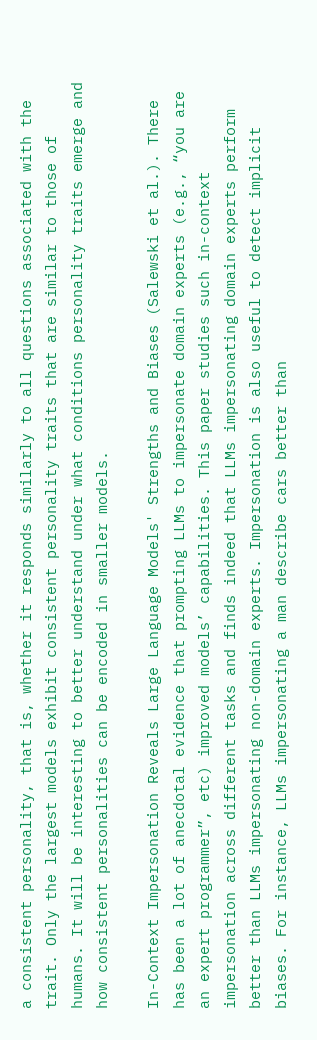a consistent personality, that is, whether it responds similarly to all questions associated with the trait. Only the largest models exhibit consistent personality traits that are similar to those of humans. It will be interesting to better understand under what conditions personality traits emerge and how consistent personalities can be encoded in smaller models.

In-Context Impersonation Reveals Large Language Models' Strengths and Biases (Salewski et al.). There has been a lot of anecdotal evidence that prompting LLMs to impersonate domain experts (e.g., “you are an expert programmer”, etc) improved models’ capabilities. This paper studies such in-context impersonation across different tasks and finds indeed that LLMs impersonating domain experts perform better than LLMs impersonating non-domain experts. Impersonation is also useful to detect implicit biases. For instance, LLMs impersonating a man describe cars better than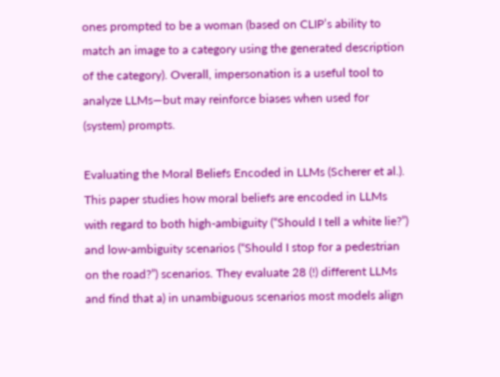ones prompted to be a woman (based on CLIP’s ability to match an image to a category using the generated description of the category). Overall, impersonation is a useful tool to analyze LLMs—but may reinforce biases when used for (system) prompts.

Evaluating the Moral Beliefs Encoded in LLMs (Scherer et al.). This paper studies how moral beliefs are encoded in LLMs with regard to both high-ambiguity (“Should I tell a white lie?”) and low-ambiguity scenarios (“Should I stop for a pedestrian on the road?”) scenarios. They evaluate 28 (!) different LLMs and find that a) in unambiguous scenarios most models align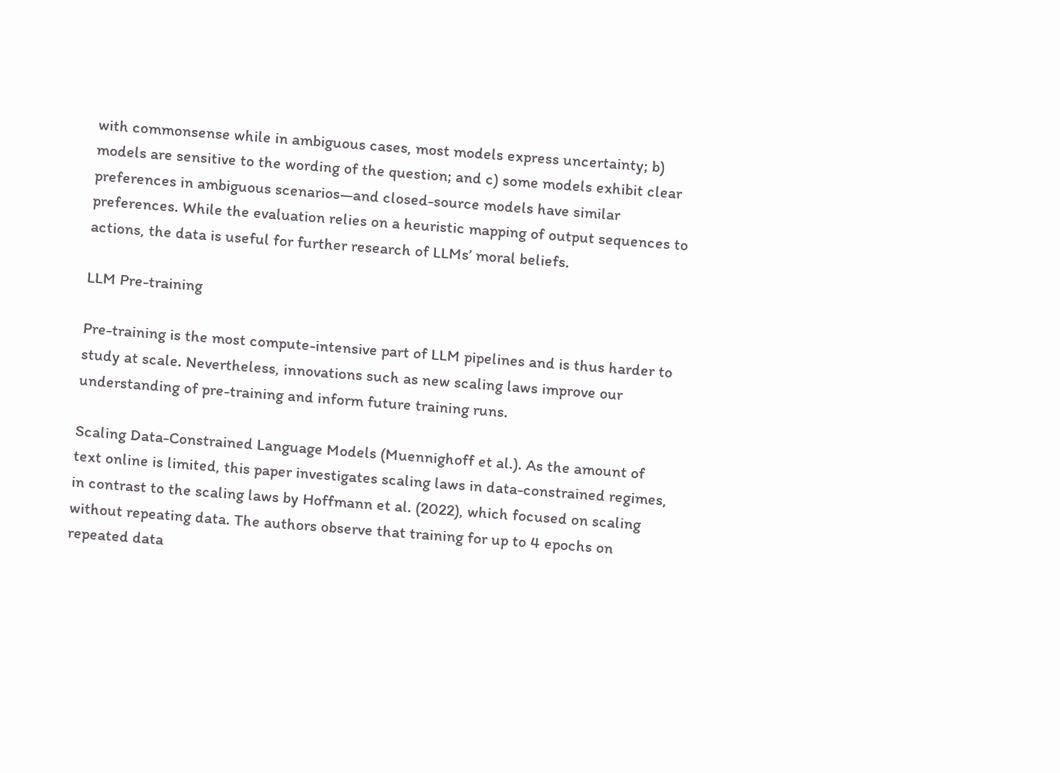with commonsense while in ambiguous cases, most models express uncertainty; b) models are sensitive to the wording of the question; and c) some models exhibit clear preferences in ambiguous scenarios—and closed-source models have similar preferences. While the evaluation relies on a heuristic mapping of output sequences to actions, the data is useful for further research of LLMs’ moral beliefs.

LLM Pre-training

Pre-training is the most compute-intensive part of LLM pipelines and is thus harder to study at scale. Nevertheless, innovations such as new scaling laws improve our understanding of pre-training and inform future training runs.

Scaling Data-Constrained Language Models (Muennighoff et al.). As the amount of text online is limited, this paper investigates scaling laws in data-constrained regimes, in contrast to the scaling laws by Hoffmann et al. (2022), which focused on scaling without repeating data. The authors observe that training for up to 4 epochs on repeated data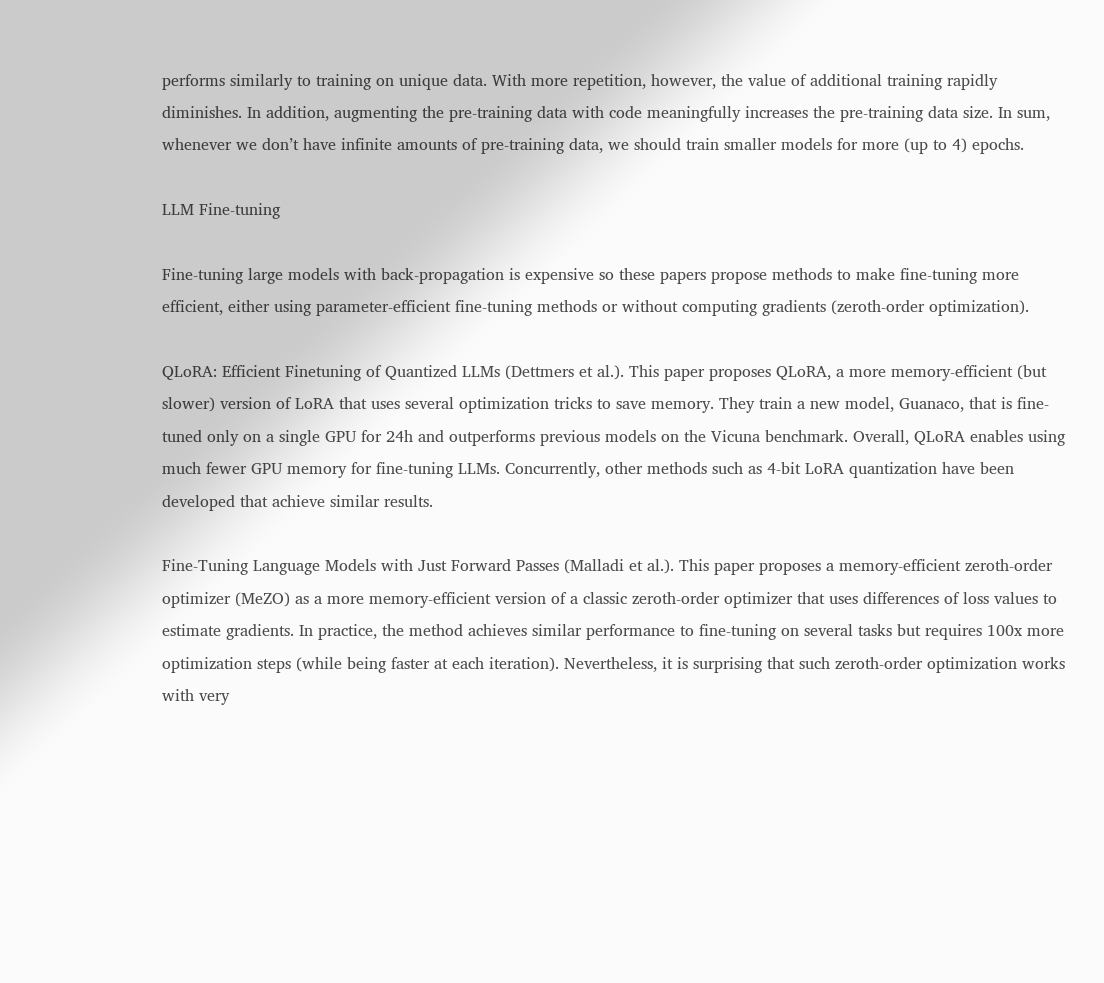performs similarly to training on unique data. With more repetition, however, the value of additional training rapidly diminishes. In addition, augmenting the pre-training data with code meaningfully increases the pre-training data size. In sum, whenever we don’t have infinite amounts of pre-training data, we should train smaller models for more (up to 4) epochs.

LLM Fine-tuning

Fine-tuning large models with back-propagation is expensive so these papers propose methods to make fine-tuning more efficient, either using parameter-efficient fine-tuning methods or without computing gradients (zeroth-order optimization).

QLoRA: Efficient Finetuning of Quantized LLMs (Dettmers et al.). This paper proposes QLoRA, a more memory-efficient (but slower) version of LoRA that uses several optimization tricks to save memory. They train a new model, Guanaco, that is fine-tuned only on a single GPU for 24h and outperforms previous models on the Vicuna benchmark. Overall, QLoRA enables using much fewer GPU memory for fine-tuning LLMs. Concurrently, other methods such as 4-bit LoRA quantization have been developed that achieve similar results.

Fine-Tuning Language Models with Just Forward Passes (Malladi et al.). This paper proposes a memory-efficient zeroth-order optimizer (MeZO) as a more memory-efficient version of a classic zeroth-order optimizer that uses differences of loss values to estimate gradients. In practice, the method achieves similar performance to fine-tuning on several tasks but requires 100x more optimization steps (while being faster at each iteration). Nevertheless, it is surprising that such zeroth-order optimization works with very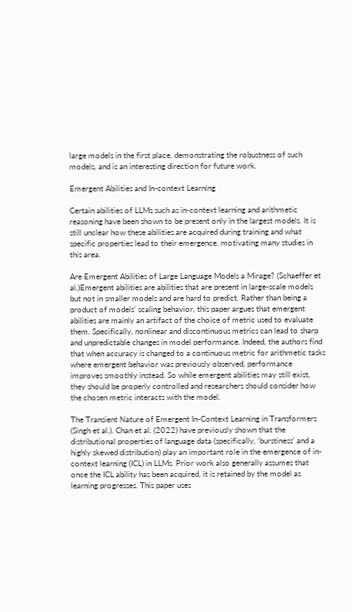large models in the first place, demonstrating the robustness of such models, and is an interesting direction for future work.

Emergent Abilities and In-context Learning

Certain abilities of LLMs such as in-context learning and arithmetic reasoning have been shown to be present only in the largest models. It is still unclear how these abilities are acquired during training and what specific properties lead to their emergence, motivating many studies in this area.

Are Emergent Abilities of Large Language Models a Mirage? (Schaeffer et al.)Emergent abilities are abilities that are present in large-scale models but not in smaller models and are hard to predict. Rather than being a product of models’ scaling behavior, this paper argues that emergent abilities are mainly an artifact of the choice of metric used to evaluate them. Specifically, nonlinear and discontinuous metrics can lead to sharp and unpredictable changes in model performance. Indeed, the authors find that when accuracy is changed to a continuous metric for arithmetic tasks where emergent behavior was previously observed, performance improves smoothly instead. So while emergent abilities may still exist, they should be properly controlled and researchers should consider how the chosen metric interacts with the model.

The Transient Nature of Emergent In-Context Learning in Transformers (Singh et al.). Chan et al. (2022) have previously shown that the distributional properties of language data (specifically, ‘burstiness’ and a highly skewed distribution) play an important role in the emergence of in-context learning (ICL) in LLMs. Prior work also generally assumes that once the ICL ability has been acquired, it is retained by the model as learning progresses. This paper uses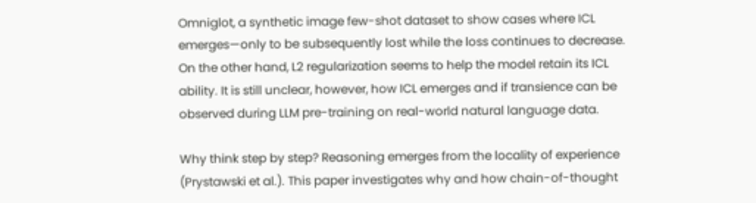Omniglot, a synthetic image few-shot dataset to show cases where ICL emerges—only to be subsequently lost while the loss continues to decrease. On the other hand, L2 regularization seems to help the model retain its ICL ability. It is still unclear, however, how ICL emerges and if transience can be observed during LLM pre-training on real-world natural language data.

Why think step by step? Reasoning emerges from the locality of experience (Prystawski et al.). This paper investigates why and how chain-of-thought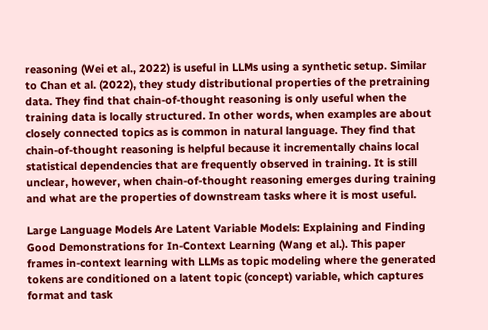reasoning (Wei et al., 2022) is useful in LLMs using a synthetic setup. Similar to Chan et al. (2022), they study distributional properties of the pretraining data. They find that chain-of-thought reasoning is only useful when the training data is locally structured. In other words, when examples are about closely connected topics as is common in natural language. They find that chain-of-thought reasoning is helpful because it incrementally chains local statistical dependencies that are frequently observed in training. It is still unclear, however, when chain-of-thought reasoning emerges during training and what are the properties of downstream tasks where it is most useful.

Large Language Models Are Latent Variable Models: Explaining and Finding Good Demonstrations for In-Context Learning (Wang et al.). This paper frames in-context learning with LLMs as topic modeling where the generated tokens are conditioned on a latent topic (concept) variable, which captures format and task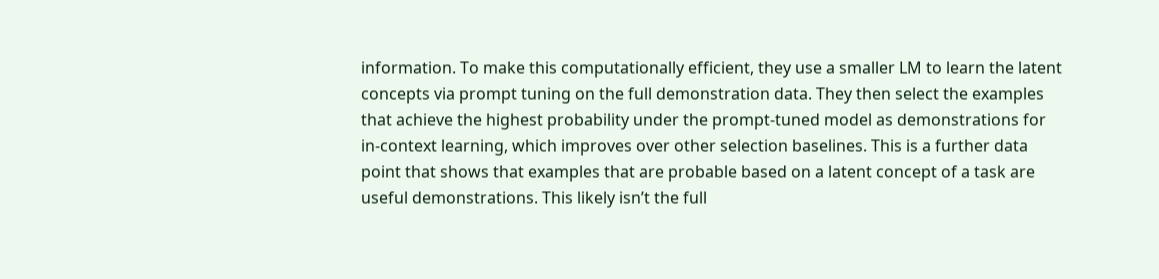information. To make this computationally efficient, they use a smaller LM to learn the latent concepts via prompt tuning on the full demonstration data. They then select the examples that achieve the highest probability under the prompt-tuned model as demonstrations for in-context learning, which improves over other selection baselines. This is a further data point that shows that examples that are probable based on a latent concept of a task are useful demonstrations. This likely isn’t the full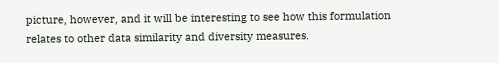picture, however, and it will be interesting to see how this formulation relates to other data similarity and diversity measures.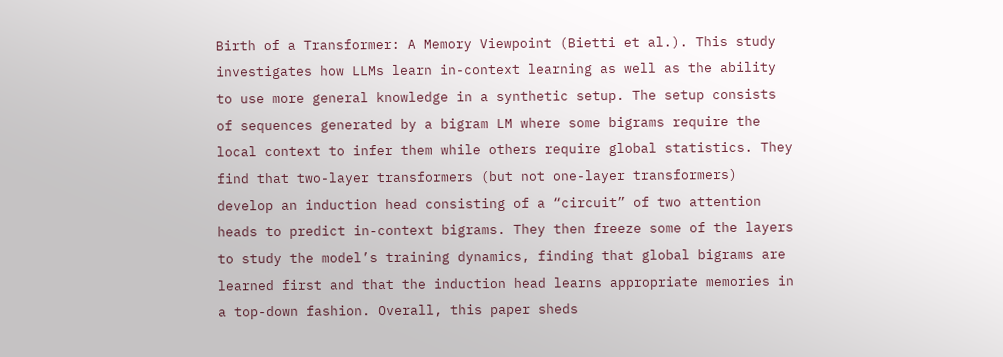Birth of a Transformer: A Memory Viewpoint (Bietti et al.). This study investigates how LLMs learn in-context learning as well as the ability to use more general knowledge in a synthetic setup. The setup consists of sequences generated by a bigram LM where some bigrams require the local context to infer them while others require global statistics. They find that two-layer transformers (but not one-layer transformers) develop an induction head consisting of a “circuit” of two attention heads to predict in-context bigrams. They then freeze some of the layers to study the model’s training dynamics, finding that global bigrams are learned first and that the induction head learns appropriate memories in a top-down fashion. Overall, this paper sheds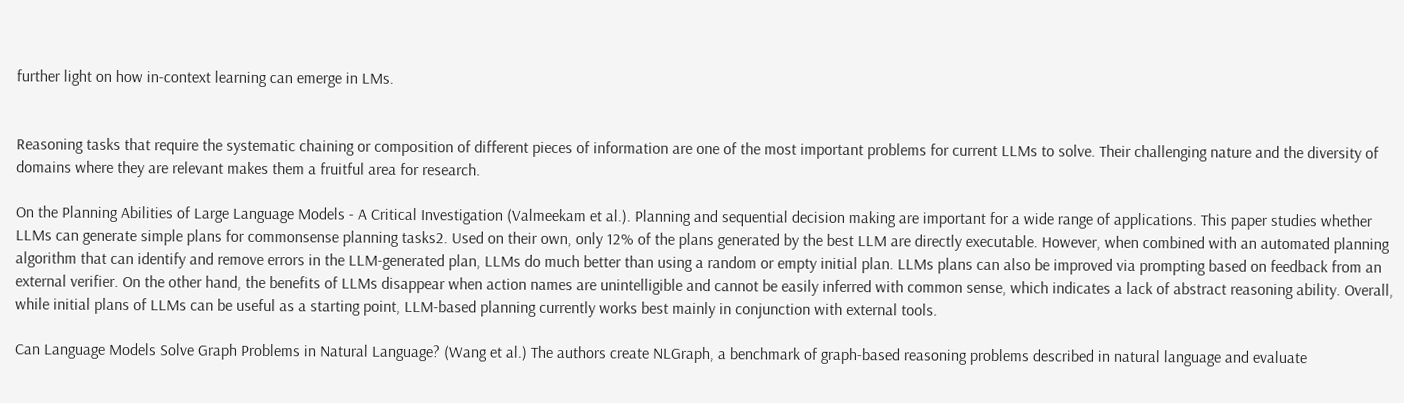further light on how in-context learning can emerge in LMs.


Reasoning tasks that require the systematic chaining or composition of different pieces of information are one of the most important problems for current LLMs to solve. Their challenging nature and the diversity of domains where they are relevant makes them a fruitful area for research.

On the Planning Abilities of Large Language Models - A Critical Investigation (Valmeekam et al.). Planning and sequential decision making are important for a wide range of applications. This paper studies whether LLMs can generate simple plans for commonsense planning tasks2. Used on their own, only 12% of the plans generated by the best LLM are directly executable. However, when combined with an automated planning algorithm that can identify and remove errors in the LLM-generated plan, LLMs do much better than using a random or empty initial plan. LLMs plans can also be improved via prompting based on feedback from an external verifier. On the other hand, the benefits of LLMs disappear when action names are unintelligible and cannot be easily inferred with common sense, which indicates a lack of abstract reasoning ability. Overall, while initial plans of LLMs can be useful as a starting point, LLM-based planning currently works best mainly in conjunction with external tools.

Can Language Models Solve Graph Problems in Natural Language? (Wang et al.) The authors create NLGraph, a benchmark of graph-based reasoning problems described in natural language and evaluate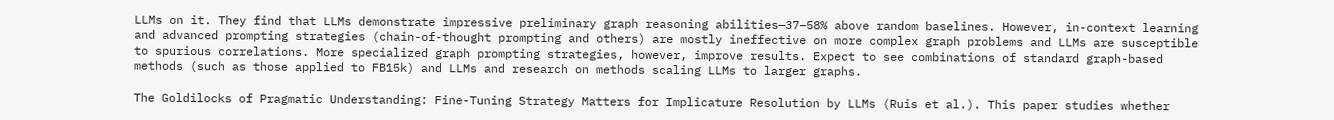LLMs on it. They find that LLMs demonstrate impressive preliminary graph reasoning abilities—37–58% above random baselines. However, in-context learning and advanced prompting strategies (chain-of-thought prompting and others) are mostly ineffective on more complex graph problems and LLMs are susceptible to spurious correlations. More specialized graph prompting strategies, however, improve results. Expect to see combinations of standard graph-based methods (such as those applied to FB15k) and LLMs and research on methods scaling LLMs to larger graphs.

The Goldilocks of Pragmatic Understanding: Fine-Tuning Strategy Matters for Implicature Resolution by LLMs (Ruis et al.). This paper studies whether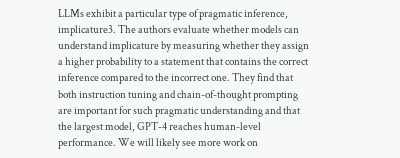LLMs exhibit a particular type of pragmatic inference, implicature3. The authors evaluate whether models can understand implicature by measuring whether they assign a higher probability to a statement that contains the correct inference compared to the incorrect one. They find that both instruction tuning and chain-of-thought prompting are important for such pragmatic understanding and that the largest model, GPT-4 reaches human-level performance. We will likely see more work on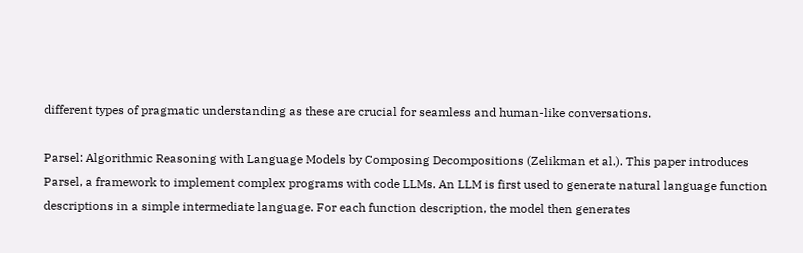different types of pragmatic understanding as these are crucial for seamless and human-like conversations.

Parsel: Algorithmic Reasoning with Language Models by Composing Decompositions (Zelikman et al.). This paper introduces Parsel, a framework to implement complex programs with code LLMs. An LLM is first used to generate natural language function descriptions in a simple intermediate language. For each function description, the model then generates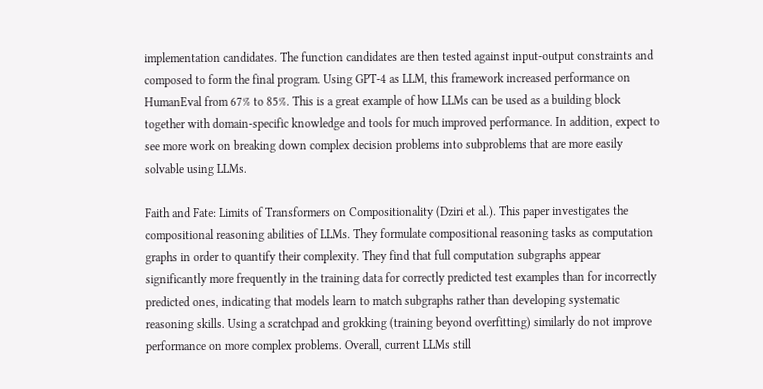implementation candidates. The function candidates are then tested against input-output constraints and composed to form the final program. Using GPT-4 as LLM, this framework increased performance on HumanEval from 67% to 85%. This is a great example of how LLMs can be used as a building block together with domain-specific knowledge and tools for much improved performance. In addition, expect to see more work on breaking down complex decision problems into subproblems that are more easily solvable using LLMs.

Faith and Fate: Limits of Transformers on Compositionality (Dziri et al.). This paper investigates the compositional reasoning abilities of LLMs. They formulate compositional reasoning tasks as computation graphs in order to quantify their complexity. They find that full computation subgraphs appear significantly more frequently in the training data for correctly predicted test examples than for incorrectly predicted ones, indicating that models learn to match subgraphs rather than developing systematic reasoning skills. Using a scratchpad and grokking (training beyond overfitting) similarly do not improve performance on more complex problems. Overall, current LLMs still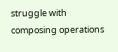struggle with composing operations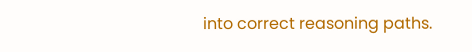into correct reasoning paths.